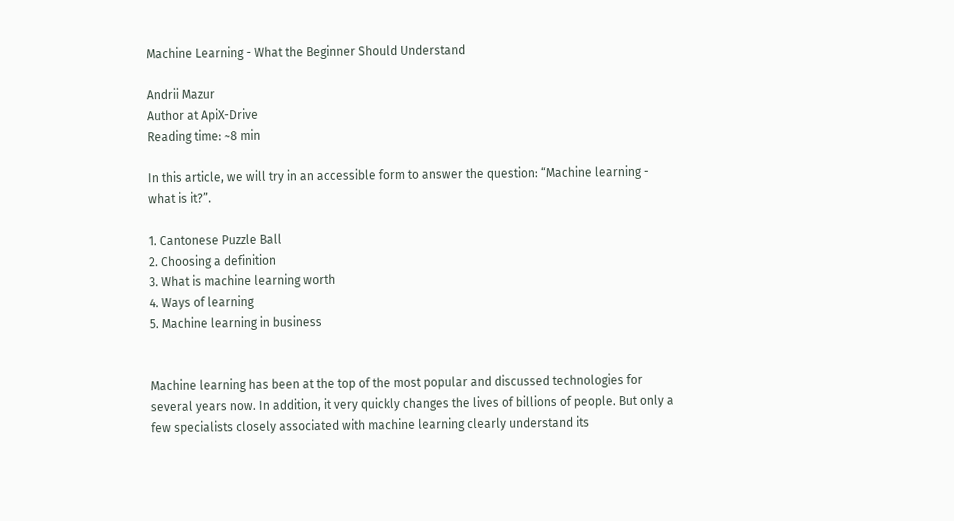Machine Learning - What the Beginner Should Understand

Andrii Mazur
Author at ApiX-Drive
Reading time: ~8 min

In this article, we will try in an accessible form to answer the question: “Machine learning - what is it?”.

1. Cantonese Puzzle Ball
2. Choosing a definition
3. What is machine learning worth
4. Ways of learning
5. Machine learning in business


Machine learning has been at the top of the most popular and discussed technologies for several years now. In addition, it very quickly changes the lives of billions of people. But only a few specialists closely associated with machine learning clearly understand its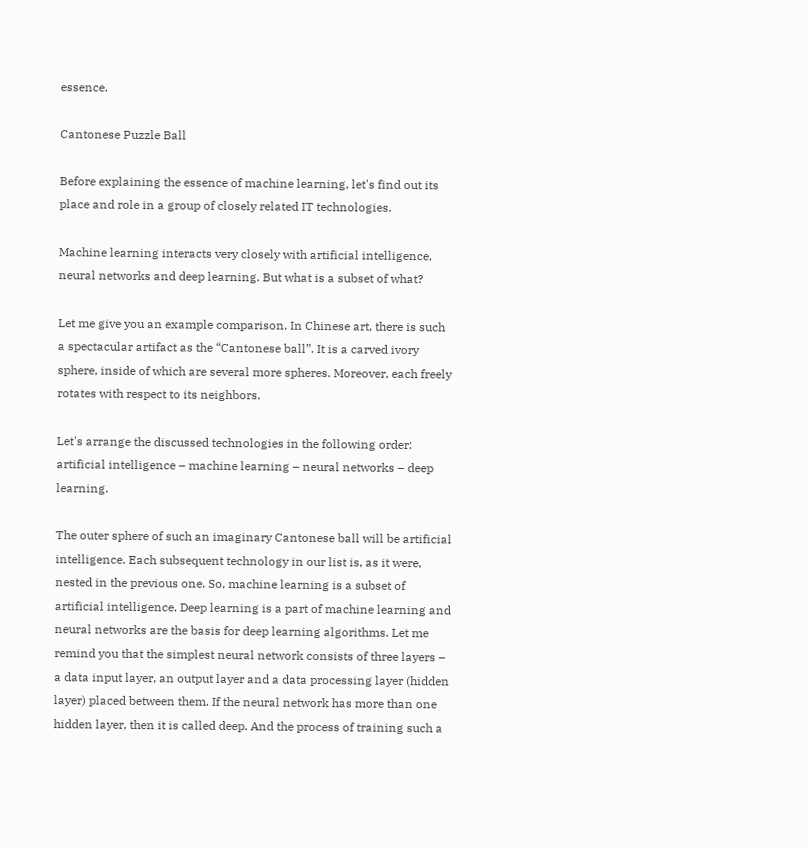essence.

Cantonese Puzzle Ball

Before explaining the essence of machine learning, let's find out its place and role in a group of closely related IT technologies.

Machine learning interacts very closely with artificial intelligence, neural networks and deep learning. But what is a subset of what?

Let me give you an example comparison. In Chinese art, there is such a spectacular artifact as the “Cantonese ball”. It is a carved ivory sphere, inside of which are several more spheres. Moreover, each freely rotates with respect to its neighbors.

Let's arrange the discussed technologies in the following order: artificial intelligence – machine learning – neural networks – deep learning.

The outer sphere of such an imaginary Cantonese ball will be artificial intelligence. Each subsequent technology in our list is, as it were, nested in the previous one. So, machine learning is a subset of artificial intelligence. Deep learning is a part of machine learning and neural networks are the basis for deep learning algorithms. Let me remind you that the simplest neural network consists of three layers – a data input layer, an output layer and a data processing layer (hidden layer) placed between them. If the neural network has more than one hidden layer, then it is called deep. And the process of training such a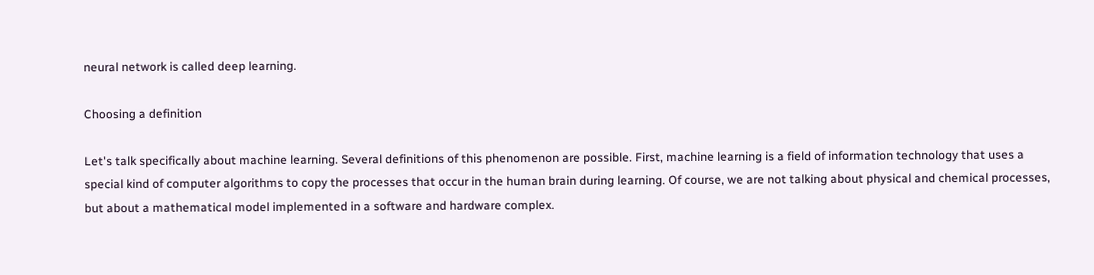neural network is called deep learning.

Choosing a definition

Let's talk specifically about machine learning. Several definitions of this phenomenon are possible. First, machine learning is a field of information technology that uses a special kind of computer algorithms to copy the processes that occur in the human brain during learning. Of course, we are not talking about physical and chemical processes, but about a mathematical model implemented in a software and hardware complex.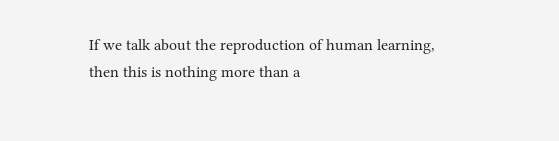If we talk about the reproduction of human learning, then this is nothing more than a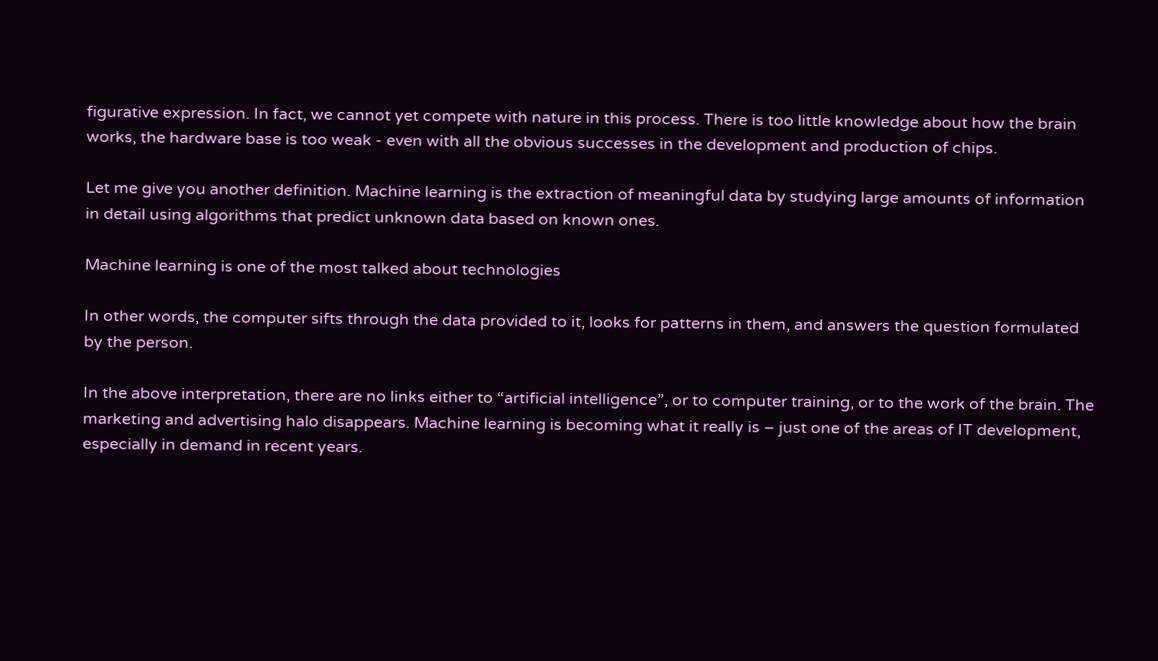figurative expression. In fact, we cannot yet compete with nature in this process. There is too little knowledge about how the brain works, the hardware base is too weak - even with all the obvious successes in the development and production of chips.

Let me give you another definition. Machine learning is the extraction of meaningful data by studying large amounts of information in detail using algorithms that predict unknown data based on known ones.

Machine learning is one of the most talked about technologies

In other words, the computer sifts through the data provided to it, looks for patterns in them, and answers the question formulated by the person.

In the above interpretation, there are no links either to “artificial intelligence”, or to computer training, or to the work of the brain. The marketing and advertising halo disappears. Machine learning is becoming what it really is – just one of the areas of IT development, especially in demand in recent years.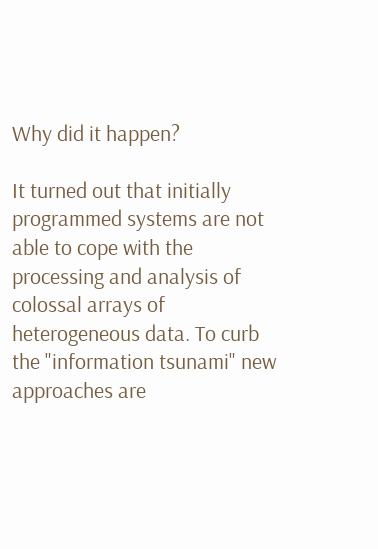Why did it happen?

It turned out that initially programmed systems are not able to cope with the processing and analysis of colossal arrays of heterogeneous data. To curb the "information tsunami" new approaches are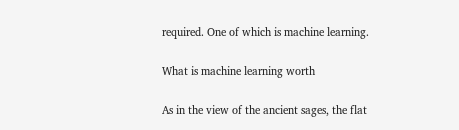required. One of which is machine learning.

What is machine learning worth

As in the view of the ancient sages, the flat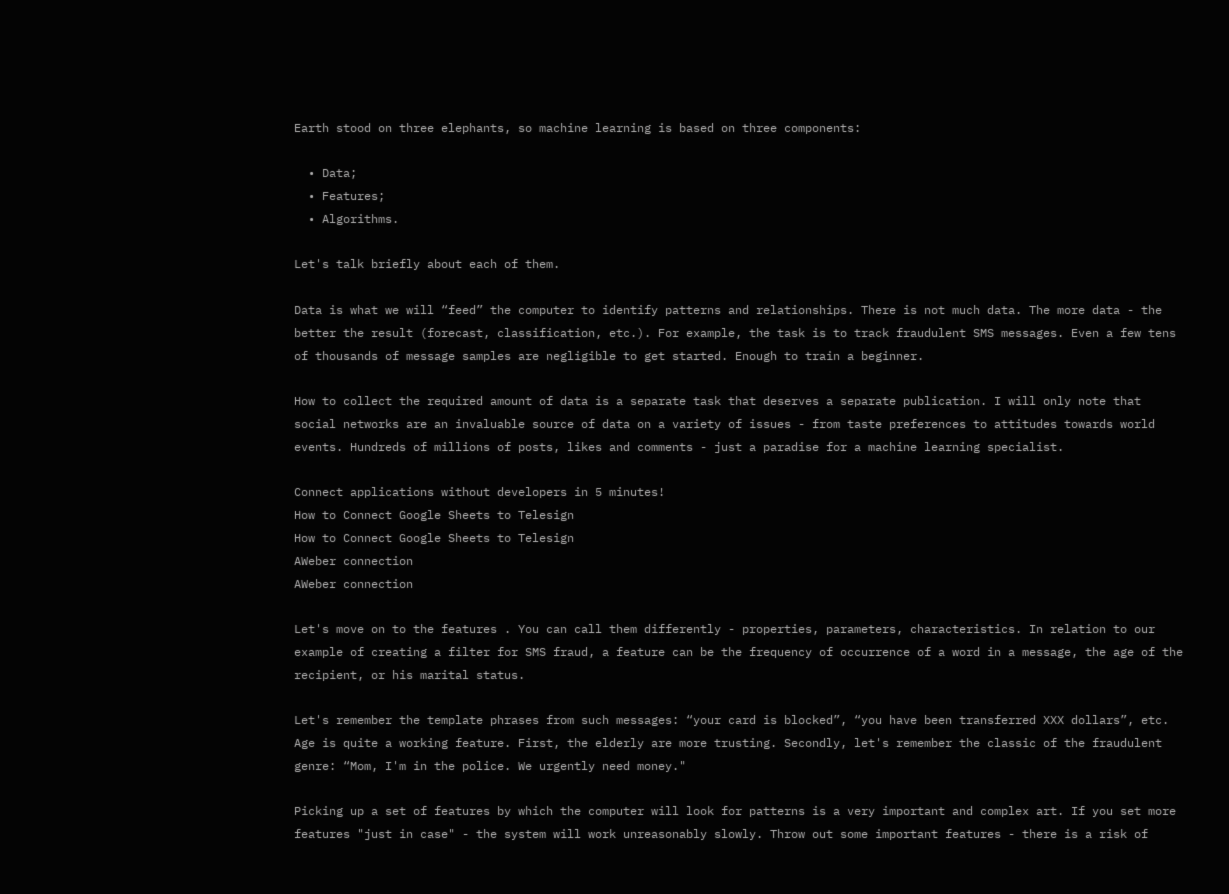Earth stood on three elephants, so machine learning is based on three components:

  • Data;
  • Features;
  • Algorithms.

Let's talk briefly about each of them.

Data is what we will “feed” the computer to identify patterns and relationships. There is not much data. The more data - the better the result (forecast, classification, etc.). For example, the task is to track fraudulent SMS messages. Even a few tens of thousands of message samples are negligible to get started. Enough to train a beginner.

How to collect the required amount of data is a separate task that deserves a separate publication. I will only note that social networks are an invaluable source of data on a variety of issues - from taste preferences to attitudes towards world events. Hundreds of millions of posts, likes and comments - just a paradise for a machine learning specialist.

Connect applications without developers in 5 minutes!
How to Connect Google Sheets to Telesign
How to Connect Google Sheets to Telesign
AWeber connection
AWeber connection

Let's move on to the features . You can call them differently - properties, parameters, characteristics. In relation to our example of creating a filter for SMS fraud, a feature can be the frequency of occurrence of a word in a message, the age of the recipient, or his marital status.

Let's remember the template phrases from such messages: “your card is blocked”, “you have been transferred XXX dollars”, etc. Age is quite a working feature. First, the elderly are more trusting. Secondly, let's remember the classic of the fraudulent genre: “Mom, I'm in the police. We urgently need money."

Picking up a set of features by which the computer will look for patterns is a very important and complex art. If you set more features "just in case" - the system will work unreasonably slowly. Throw out some important features - there is a risk of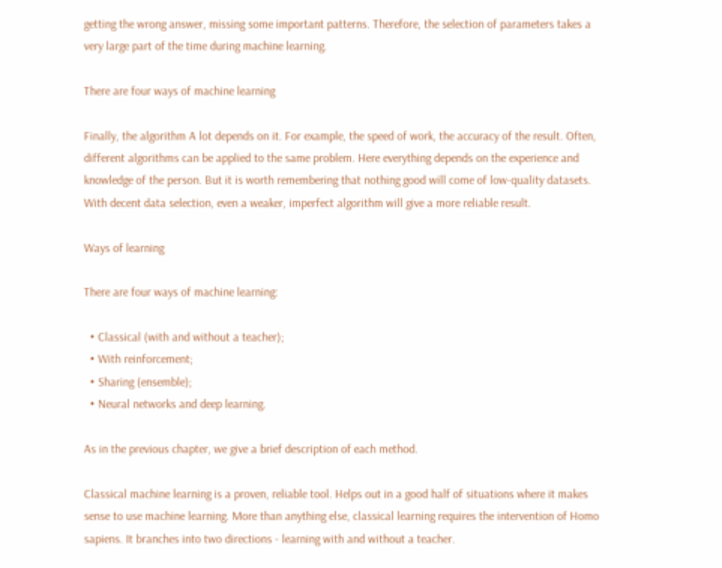getting the wrong answer, missing some important patterns. Therefore, the selection of parameters takes a very large part of the time during machine learning.

There are four ways of machine learning

Finally, the algorithm A lot depends on it. For example, the speed of work, the accuracy of the result. Often, different algorithms can be applied to the same problem. Here everything depends on the experience and knowledge of the person. But it is worth remembering that nothing good will come of low-quality datasets. With decent data selection, even a weaker, imperfect algorithm will give a more reliable result.

Ways of learning

There are four ways of machine learning:

  • Classical (with and without a teacher);
  • With reinforcement;
  • Sharing (ensemble);
  • Neural networks and deep learning.

As in the previous chapter, we give a brief description of each method.

Classical machine learning is a proven, reliable tool. Helps out in a good half of situations where it makes sense to use machine learning. More than anything else, classical learning requires the intervention of Homo sapiens. It branches into two directions - learning with and without a teacher.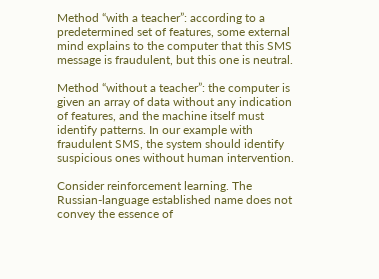Method “with a teacher”: according to a predetermined set of features, some external mind explains to the computer that this SMS message is fraudulent, but this one is neutral.

Method “without a teacher”: the computer is given an array of data without any indication of features, and the machine itself must identify patterns. In our example with fraudulent SMS, the system should identify suspicious ones without human intervention.

Consider reinforcement learning. The Russian-language established name does not convey the essence of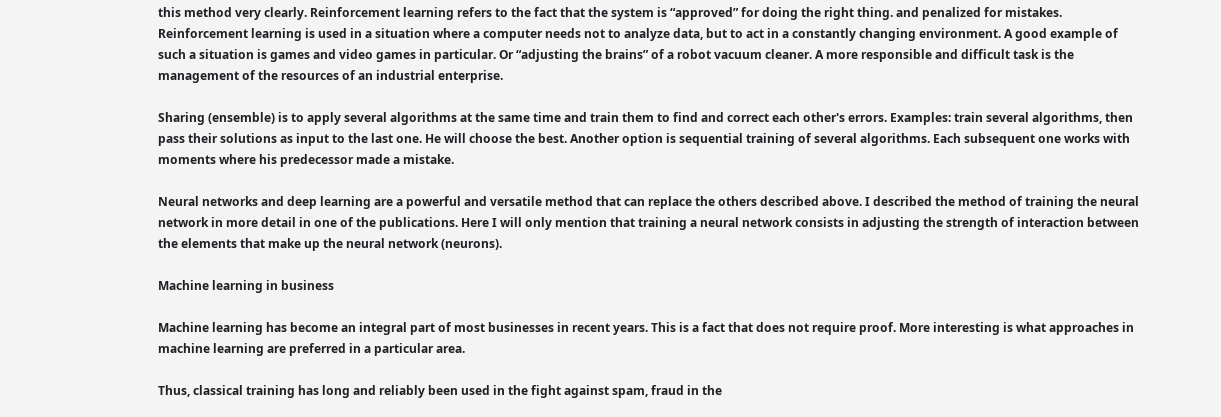this method very clearly. Reinforcement learning refers to the fact that the system is “approved” for doing the right thing. and penalized for mistakes. Reinforcement learning is used in a situation where a computer needs not to analyze data, but to act in a constantly changing environment. A good example of such a situation is games and video games in particular. Or “adjusting the brains” of a robot vacuum cleaner. A more responsible and difficult task is the management of the resources of an industrial enterprise.

Sharing (ensemble) is to apply several algorithms at the same time and train them to find and correct each other's errors. Examples: train several algorithms, then pass their solutions as input to the last one. He will choose the best. Another option is sequential training of several algorithms. Each subsequent one works with moments where his predecessor made a mistake.

Neural networks and deep learning are a powerful and versatile method that can replace the others described above. I described the method of training the neural network in more detail in one of the publications. Here I will only mention that training a neural network consists in adjusting the strength of interaction between the elements that make up the neural network (neurons).

Machine learning in business

Machine learning has become an integral part of most businesses in recent years. This is a fact that does not require proof. More interesting is what approaches in machine learning are preferred in a particular area.

Thus, classical training has long and reliably been used in the fight against spam, fraud in the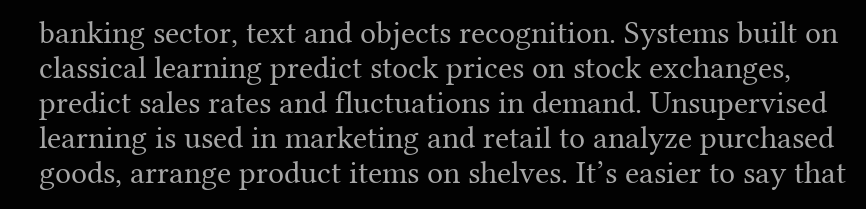banking sector, text and objects recognition. Systems built on classical learning predict stock prices on stock exchanges, predict sales rates and fluctuations in demand. Unsupervised learning is used in marketing and retail to analyze purchased goods, arrange product items on shelves. It’s easier to say that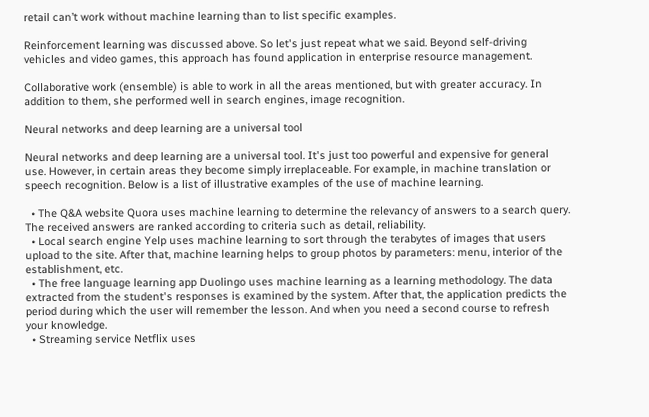retail can’t work without machine learning than to list specific examples.

Reinforcement learning was discussed above. So let's just repeat what we said. Beyond self-driving vehicles and video games, this approach has found application in enterprise resource management.

Collaborative work (ensemble) is able to work in all the areas mentioned, but with greater accuracy. In addition to them, she performed well in search engines, image recognition.

Neural networks and deep learning are a universal tool

Neural networks and deep learning are a universal tool. It's just too powerful and expensive for general use. However, in certain areas they become simply irreplaceable. For example, in machine translation or speech recognition. Below is a list of illustrative examples of the use of machine learning.

  • The Q&A website Quora uses machine learning to determine the relevancy of answers to a search query. The received answers are ranked according to criteria such as detail, reliability.
  • Local search engine Yelp uses machine learning to sort through the terabytes of images that users upload to the site. After that, machine learning helps to group photos by parameters: menu, interior of the establishment, etc.
  • The free language learning app Duolingo uses machine learning as a learning methodology. The data extracted from the student's responses is examined by the system. After that, the application predicts the period during which the user will remember the lesson. And when you need a second course to refresh your knowledge.
  • Streaming service Netflix uses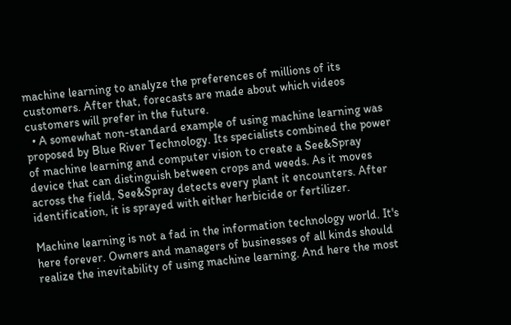machine learning to analyze the preferences of millions of its customers. After that, forecasts are made about which videos customers will prefer in the future.
  • A somewhat non-standard example of using machine learning was proposed by Blue River Technology. Its specialists combined the power of machine learning and computer vision to create a See&Spray device that can distinguish between crops and weeds. As it moves across the field, See&Spray detects every plant it encounters. After identification, it is sprayed with either herbicide or fertilizer.

Machine learning is not a fad in the information technology world. It's here forever. Owners and managers of businesses of all kinds should realize the inevitability of using machine learning. And here the most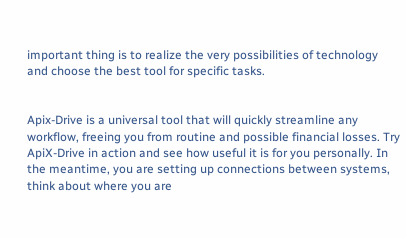important thing is to realize the very possibilities of technology and choose the best tool for specific tasks.


Apix-Drive is a universal tool that will quickly streamline any workflow, freeing you from routine and possible financial losses. Try ApiX-Drive in action and see how useful it is for you personally. In the meantime, you are setting up connections between systems, think about where you are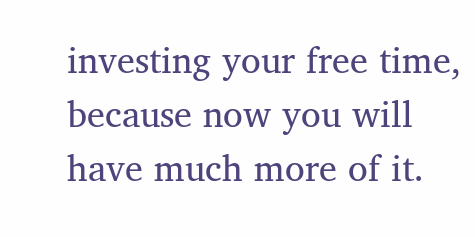investing your free time, because now you will have much more of it.